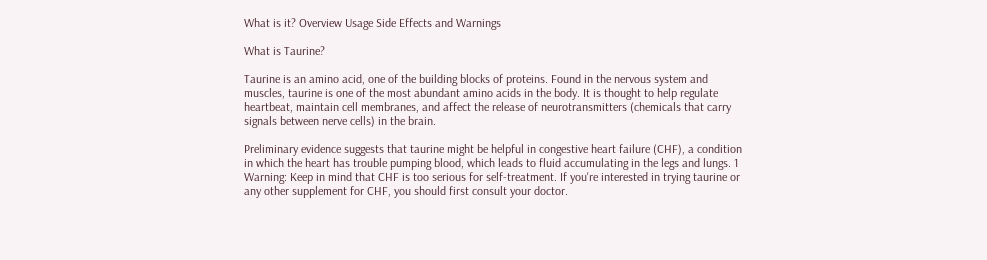What is it? Overview Usage Side Effects and Warnings

What is Taurine?

Taurine is an amino acid, one of the building blocks of proteins. Found in the nervous system and muscles, taurine is one of the most abundant amino acids in the body. It is thought to help regulate heartbeat, maintain cell membranes, and affect the release of neurotransmitters (chemicals that carry signals between nerve cells) in the brain.

Preliminary evidence suggests that taurine might be helpful in congestive heart failure (CHF), a condition in which the heart has trouble pumping blood, which leads to fluid accumulating in the legs and lungs. 1 Warning: Keep in mind that CHF is too serious for self-treatment. If you're interested in trying taurine or any other supplement for CHF, you should first consult your doctor.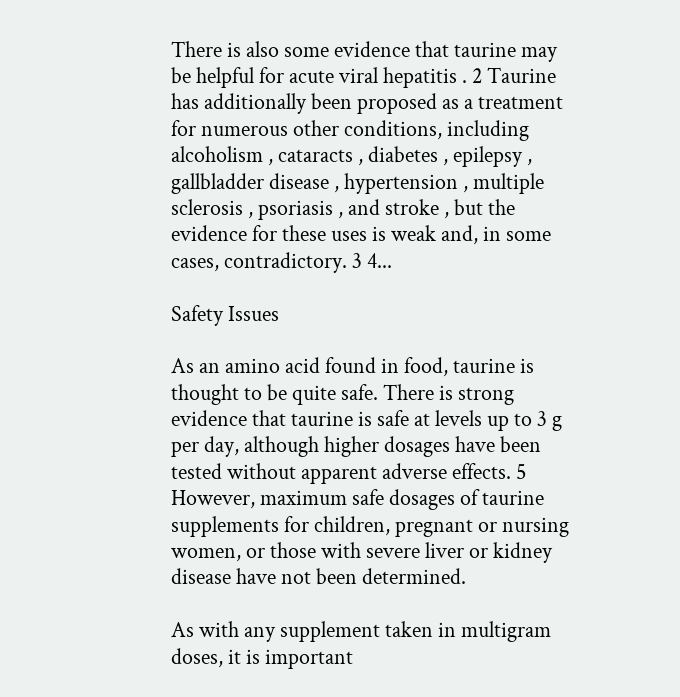There is also some evidence that taurine may be helpful for acute viral hepatitis . 2 Taurine has additionally been proposed as a treatment for numerous other conditions, including alcoholism , cataracts , diabetes , epilepsy , gallbladder disease , hypertension , multiple sclerosis , psoriasis , and stroke , but the evidence for these uses is weak and, in some cases, contradictory. 3 4...

Safety Issues

As an amino acid found in food, taurine is thought to be quite safe. There is strong evidence that taurine is safe at levels up to 3 g per day, although higher dosages have been tested without apparent adverse effects. 5 However, maximum safe dosages of taurine supplements for children, pregnant or nursing women, or those with severe liver or kidney disease have not been determined.

As with any supplement taken in multigram doses, it is important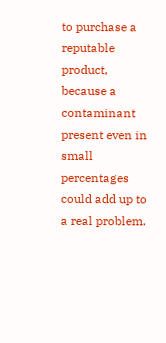to purchase a reputable product, because a contaminant present even in small percentages could add up to a real problem.